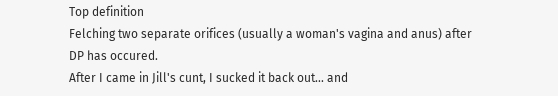Top definition
Felching two separate orifices (usually a woman's vagina and anus) after DP has occured.
After I came in Jill's cunt, I sucked it back out... and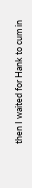then I waited for Hank to cum in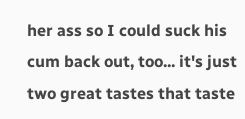her ass so I could suck his cum back out, too... it's just two great tastes that taste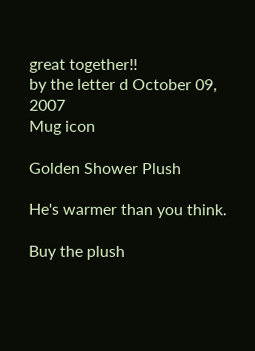great together!!
by the letter d October 09, 2007
Mug icon

Golden Shower Plush

He's warmer than you think.

Buy the plush